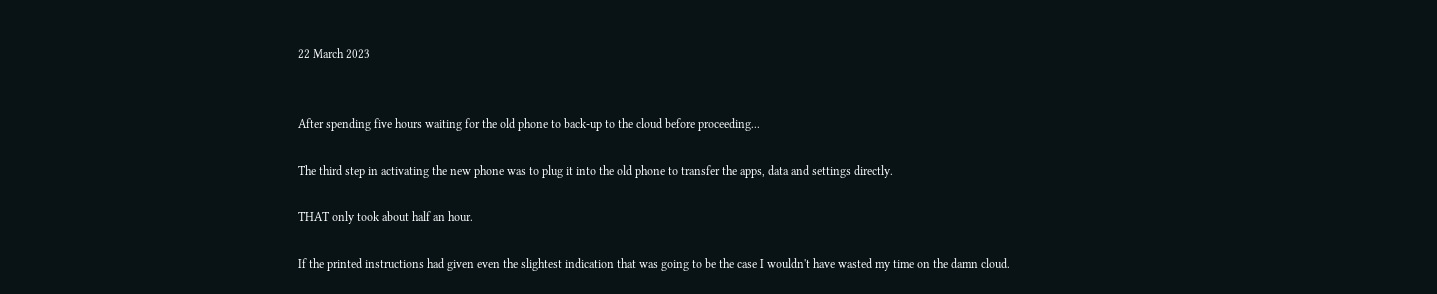22 March 2023


After spending five hours waiting for the old phone to back-up to the cloud before proceeding...

The third step in activating the new phone was to plug it into the old phone to transfer the apps, data and settings directly.

THAT only took about half an hour.

If the printed instructions had given even the slightest indication that was going to be the case I wouldn't have wasted my time on the damn cloud.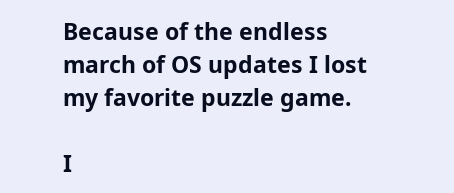Because of the endless march of OS updates I lost my favorite puzzle game.

I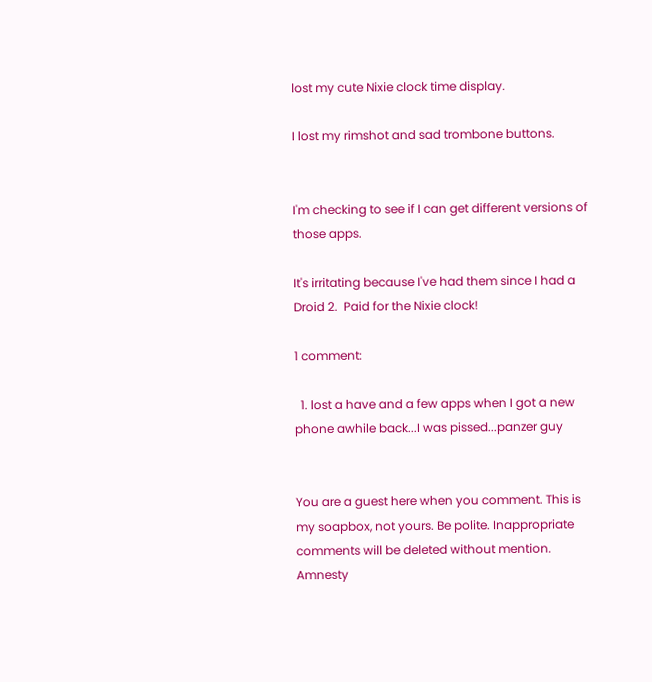lost my cute Nixie clock time display.

I lost my rimshot and sad trombone buttons.


I'm checking to see if I can get different versions of those apps.

It's irritating because I've had them since I had a Droid 2.  Paid for the Nixie clock!

1 comment:

  1. lost a have and a few apps when I got a new phone awhile back...I was pissed...panzer guy


You are a guest here when you comment. This is my soapbox, not yours. Be polite. Inappropriate comments will be deleted without mention. Amnesty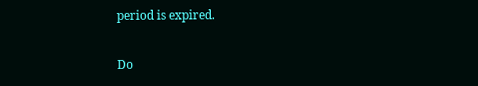period is expired.

Do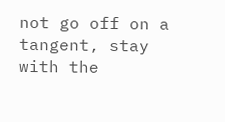not go off on a tangent, stay with the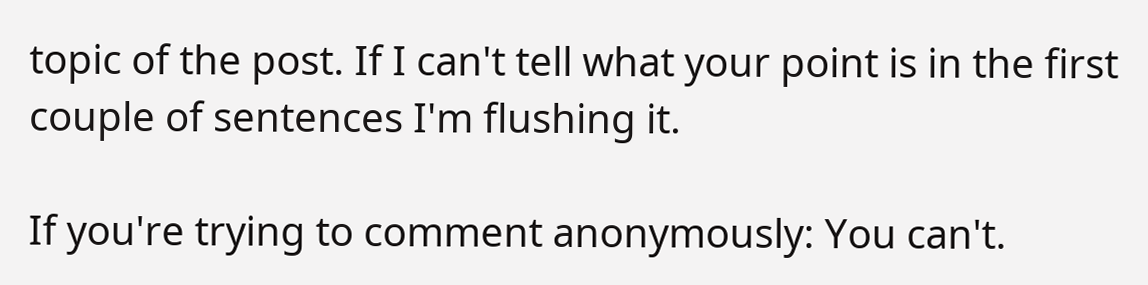topic of the post. If I can't tell what your point is in the first couple of sentences I'm flushing it.

If you're trying to comment anonymously: You can't.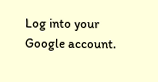Log into your Google account.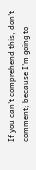If you can't comprehend this, don't comment; because I'm going to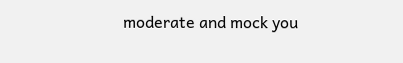moderate and mock you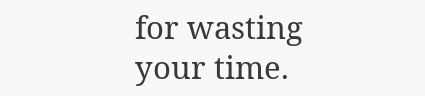for wasting your time.